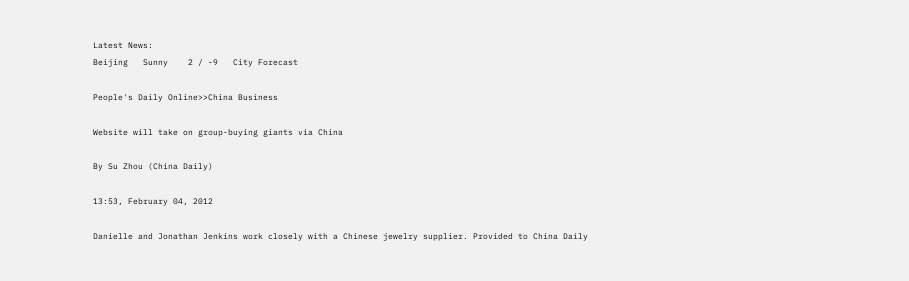Latest News:
Beijing   Sunny    2 / -9   City Forecast

People's Daily Online>>China Business

Website will take on group-buying giants via China

By Su Zhou (China Daily)

13:53, February 04, 2012

Danielle and Jonathan Jenkins work closely with a Chinese jewelry supplier. Provided to China Daily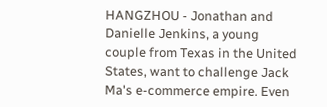HANGZHOU - Jonathan and Danielle Jenkins, a young couple from Texas in the United States, want to challenge Jack Ma's e-commerce empire. Even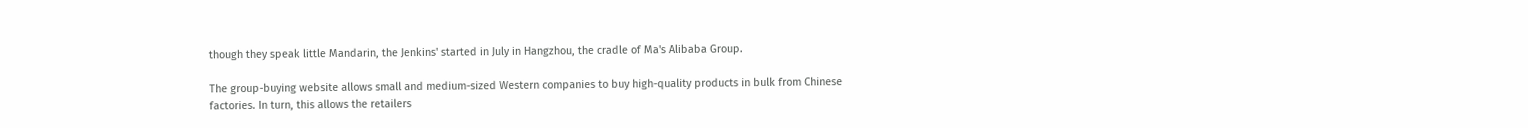though they speak little Mandarin, the Jenkins' started in July in Hangzhou, the cradle of Ma's Alibaba Group.

The group-buying website allows small and medium-sized Western companies to buy high-quality products in bulk from Chinese factories. In turn, this allows the retailers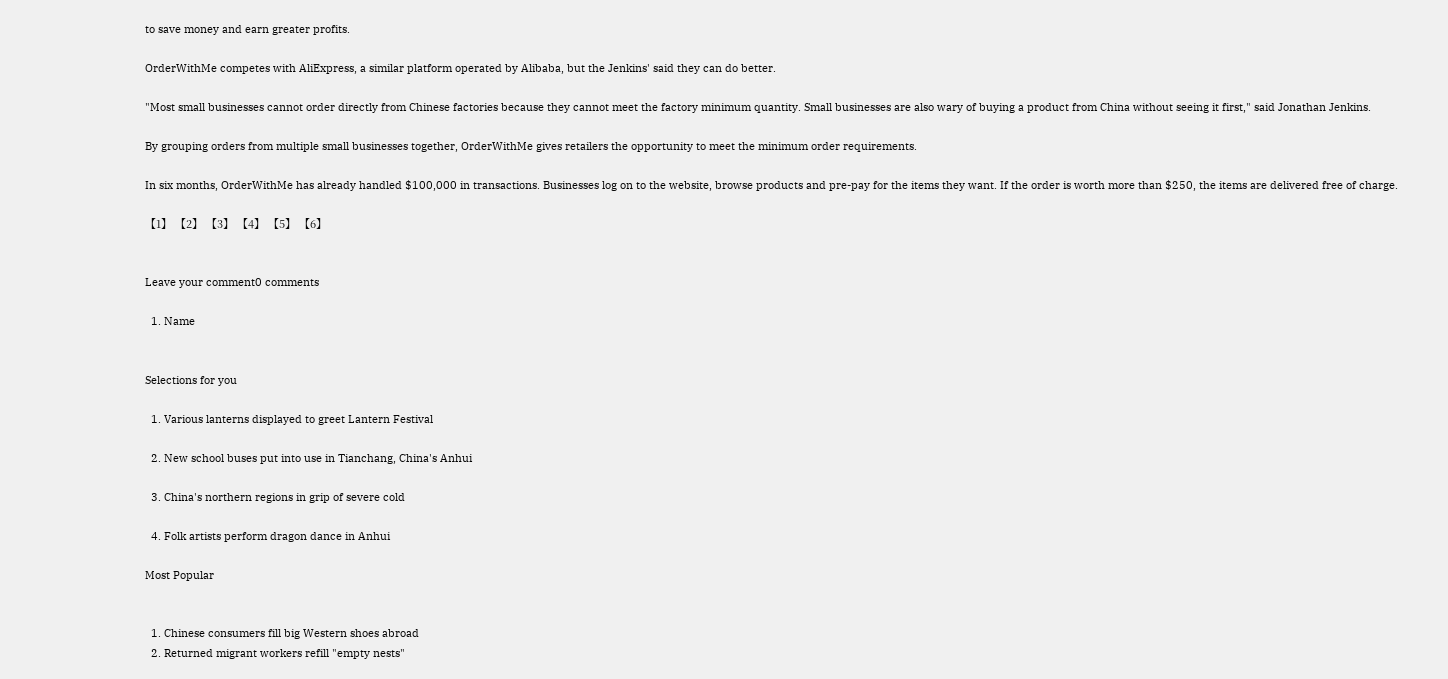to save money and earn greater profits.

OrderWithMe competes with AliExpress, a similar platform operated by Alibaba, but the Jenkins' said they can do better.

"Most small businesses cannot order directly from Chinese factories because they cannot meet the factory minimum quantity. Small businesses are also wary of buying a product from China without seeing it first," said Jonathan Jenkins.

By grouping orders from multiple small businesses together, OrderWithMe gives retailers the opportunity to meet the minimum order requirements.

In six months, OrderWithMe has already handled $100,000 in transactions. Businesses log on to the website, browse products and pre-pay for the items they want. If the order is worth more than $250, the items are delivered free of charge.

【1】 【2】 【3】 【4】 【5】 【6】


Leave your comment0 comments

  1. Name


Selections for you

  1. Various lanterns displayed to greet Lantern Festival

  2. New school buses put into use in Tianchang, China's Anhui

  3. China's northern regions in grip of severe cold

  4. Folk artists perform dragon dance in Anhui

Most Popular


  1. Chinese consumers fill big Western shoes abroad
  2. Returned migrant workers refill "empty nests"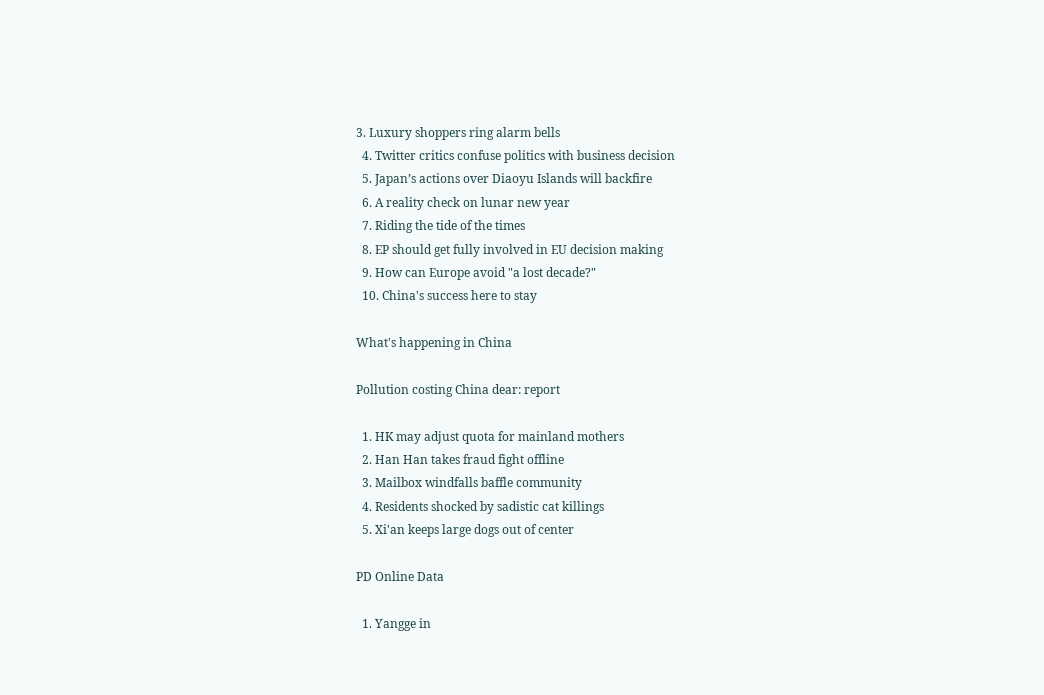3. Luxury shoppers ring alarm bells
  4. Twitter critics confuse politics with business decision
  5. Japan’s actions over Diaoyu Islands will backfire
  6. A reality check on lunar new year
  7. Riding the tide of the times
  8. EP should get fully involved in EU decision making
  9. How can Europe avoid "a lost decade?"
  10. China's success here to stay

What's happening in China

Pollution costing China dear: report

  1. HK may adjust quota for mainland mothers
  2. Han Han takes fraud fight offline
  3. Mailbox windfalls baffle community
  4. Residents shocked by sadistic cat killings
  5. Xi'an keeps large dogs out of center

PD Online Data

  1. Yangge in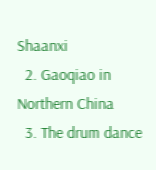Shaanxi
  2. Gaoqiao in Northern China
  3. The drum dance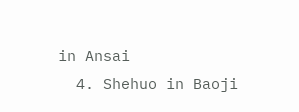in Ansai
  4. Shehuo in Baoji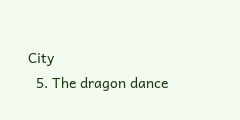City
  5. The dragon dance